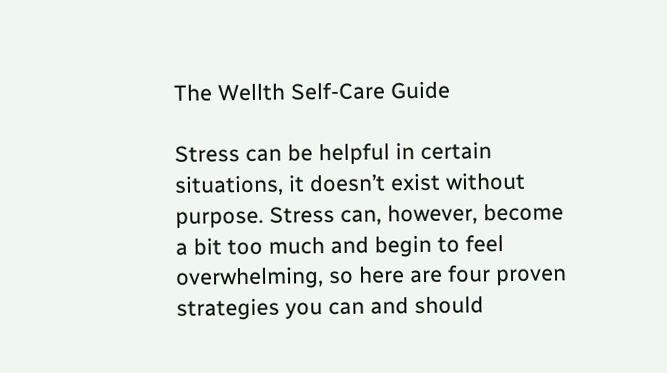The Wellth Self-Care Guide

Stress can be helpful in certain situations, it doesn’t exist without purpose. Stress can, however, become a bit too much and begin to feel overwhelming, so here are four proven strategies you can and should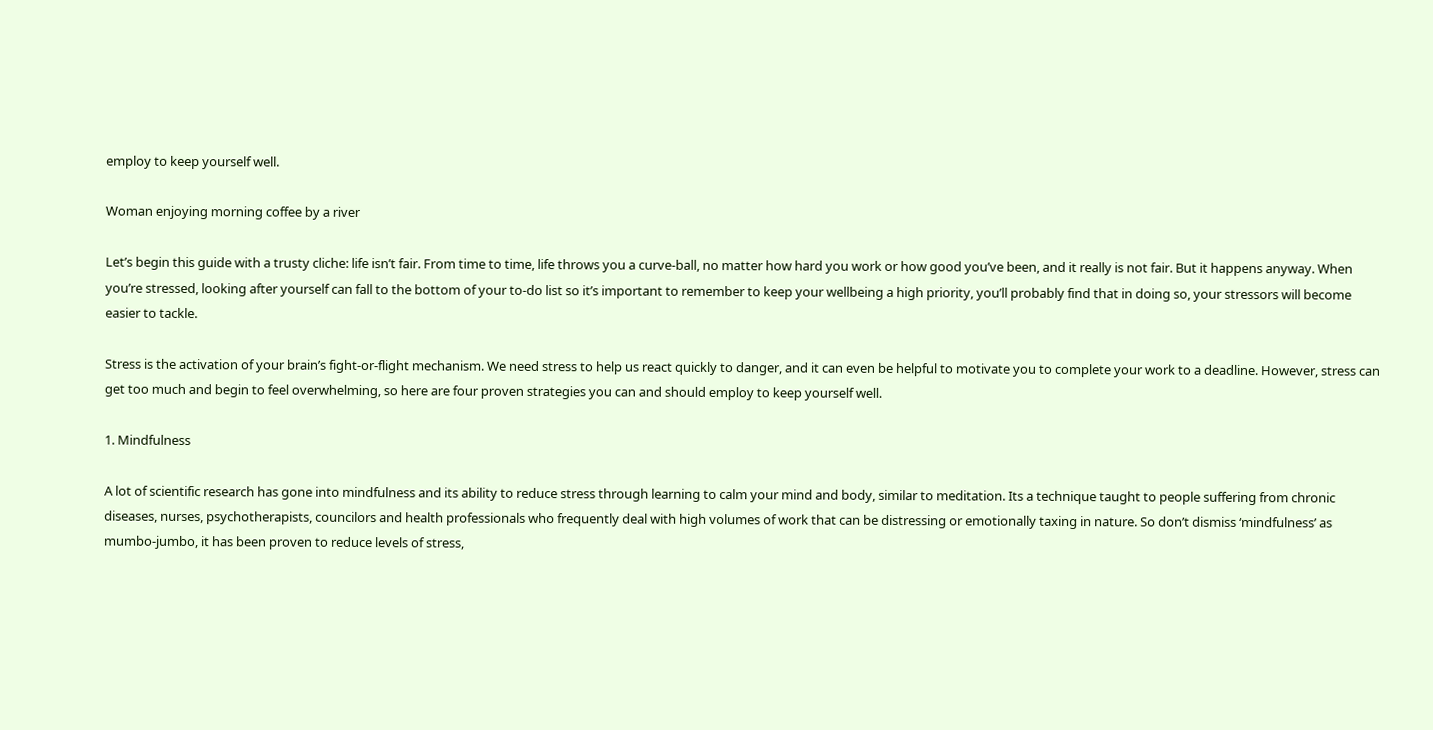employ to keep yourself well.

Woman enjoying morning coffee by a river

Let’s begin this guide with a trusty cliche: life isn’t fair. From time to time, life throws you a curve-ball, no matter how hard you work or how good you’ve been, and it really is not fair. But it happens anyway. When you’re stressed, looking after yourself can fall to the bottom of your to-do list so it’s important to remember to keep your wellbeing a high priority, you’ll probably find that in doing so, your stressors will become easier to tackle.

Stress is the activation of your brain’s fight-or-flight mechanism. We need stress to help us react quickly to danger, and it can even be helpful to motivate you to complete your work to a deadline. However, stress can get too much and begin to feel overwhelming, so here are four proven strategies you can and should employ to keep yourself well.

1. Mindfulness

A lot of scientific research has gone into mindfulness and its ability to reduce stress through learning to calm your mind and body, similar to meditation. Its a technique taught to people suffering from chronic diseases, nurses, psychotherapists, councilors and health professionals who frequently deal with high volumes of work that can be distressing or emotionally taxing in nature. So don’t dismiss ‘mindfulness’ as mumbo-jumbo, it has been proven to reduce levels of stress,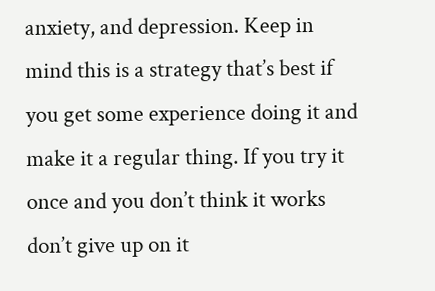anxiety, and depression. Keep in mind this is a strategy that’s best if you get some experience doing it and make it a regular thing. If you try it once and you don’t think it works don’t give up on it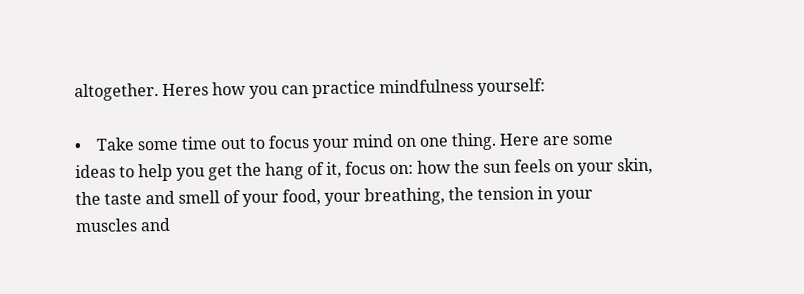altogether. Heres how you can practice mindfulness yourself:

•    Take some time out to focus your mind on one thing. Here are some ideas to help you get the hang of it, focus on: how the sun feels on your skin,  the taste and smell of your food, your breathing, the tension in your muscles and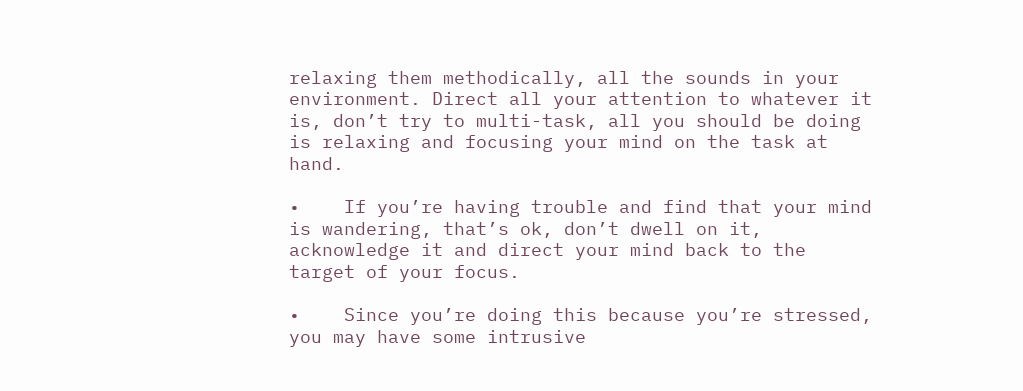relaxing them methodically, all the sounds in your environment. Direct all your attention to whatever it is, don’t try to multi-task, all you should be doing is relaxing and focusing your mind on the task at hand.

•    If you’re having trouble and find that your mind is wandering, that’s ok, don’t dwell on it, acknowledge it and direct your mind back to the target of your focus.

•    Since you’re doing this because you’re stressed, you may have some intrusive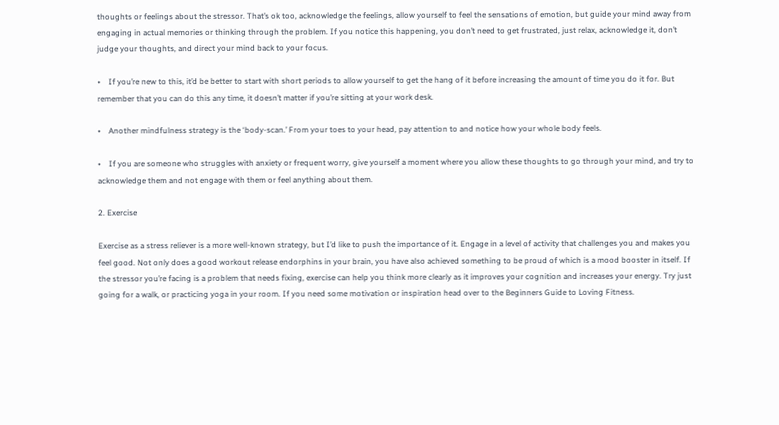thoughts or feelings about the stressor. That’s ok too, acknowledge the feelings, allow yourself to feel the sensations of emotion, but guide your mind away from engaging in actual memories or thinking through the problem. If you notice this happening, you don’t need to get frustrated, just relax, acknowledge it, don’t judge your thoughts, and direct your mind back to your focus.

•    If you’re new to this, it’d be better to start with short periods to allow yourself to get the hang of it before increasing the amount of time you do it for. But remember that you can do this any time, it doesn’t matter if you’re sitting at your work desk.

•    Another mindfulness strategy is the ‘body-scan.’ From your toes to your head, pay attention to and notice how your whole body feels.

•    If you are someone who struggles with anxiety or frequent worry, give yourself a moment where you allow these thoughts to go through your mind, and try to acknowledge them and not engage with them or feel anything about them.

2. Exercise

Exercise as a stress reliever is a more well-known strategy, but I’d like to push the importance of it. Engage in a level of activity that challenges you and makes you feel good. Not only does a good workout release endorphins in your brain, you have also achieved something to be proud of which is a mood booster in itself. If the stressor you’re facing is a problem that needs fixing, exercise can help you think more clearly as it improves your cognition and increases your energy. Try just going for a walk, or practicing yoga in your room. If you need some motivation or inspiration head over to the Beginners Guide to Loving Fitness.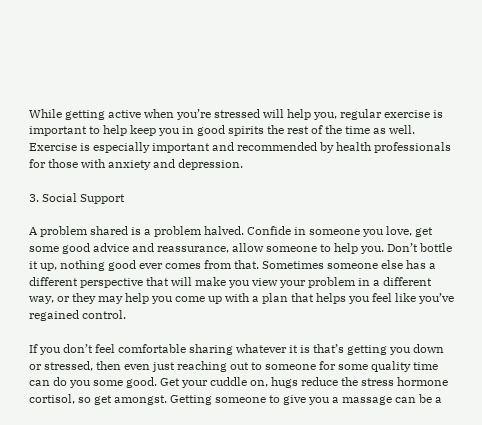While getting active when you’re stressed will help you, regular exercise is important to help keep you in good spirits the rest of the time as well. Exercise is especially important and recommended by health professionals for those with anxiety and depression.

3. Social Support

A problem shared is a problem halved. Confide in someone you love, get some good advice and reassurance, allow someone to help you. Don’t bottle it up, nothing good ever comes from that. Sometimes someone else has a different perspective that will make you view your problem in a different way, or they may help you come up with a plan that helps you feel like you’ve regained control.

If you don’t feel comfortable sharing whatever it is that’s getting you down or stressed, then even just reaching out to someone for some quality time can do you some good. Get your cuddle on, hugs reduce the stress hormone cortisol, so get amongst. Getting someone to give you a massage can be a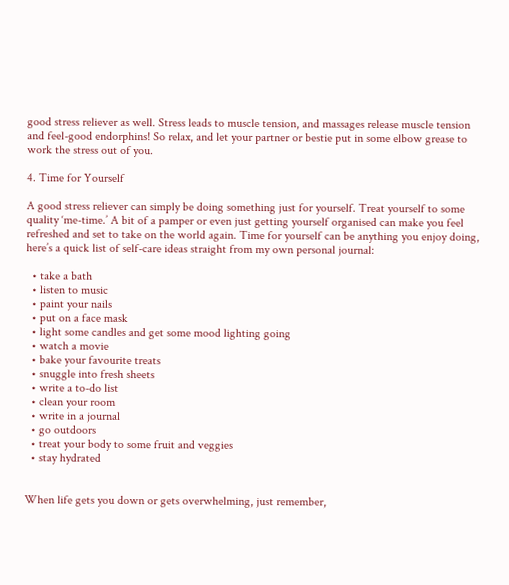good stress reliever as well. Stress leads to muscle tension, and massages release muscle tension and feel-good endorphins! So relax, and let your partner or bestie put in some elbow grease to work the stress out of you.

4. Time for Yourself

A good stress reliever can simply be doing something just for yourself. Treat yourself to some quality ‘me-time.’ A bit of a pamper or even just getting yourself organised can make you feel refreshed and set to take on the world again. Time for yourself can be anything you enjoy doing, here’s a quick list of self-care ideas straight from my own personal journal:

  • take a bath
  • listen to music
  • paint your nails
  • put on a face mask
  • light some candles and get some mood lighting going
  • watch a movie
  • bake your favourite treats
  • snuggle into fresh sheets
  • write a to-do list
  • clean your room
  • write in a journal
  • go outdoors
  • treat your body to some fruit and veggies
  • stay hydrated


When life gets you down or gets overwhelming, just remember,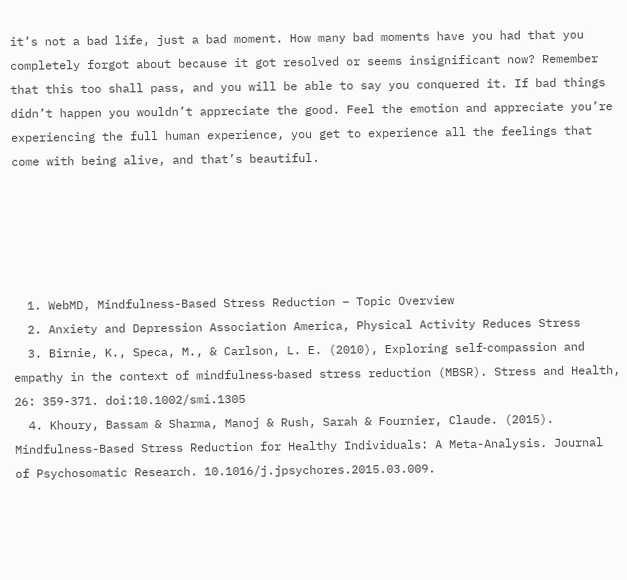it’s not a bad life, just a bad moment. How many bad moments have you had that you completely forgot about because it got resolved or seems insignificant now? Remember that this too shall pass, and you will be able to say you conquered it. If bad things didn’t happen you wouldn’t appreciate the good. Feel the emotion and appreciate you’re experiencing the full human experience, you get to experience all the feelings that come with being alive, and that’s beautiful.





  1. WebMD, Mindfulness-Based Stress Reduction – Topic Overview
  2. Anxiety and Depression Association America, Physical Activity Reduces Stress
  3. Birnie, K., Speca, M., & Carlson, L. E. (2010), Exploring self‐compassion and empathy in the context of mindfulness‐based stress reduction (MBSR). Stress and Health, 26: 359-371. doi:10.1002/smi.1305
  4. Khoury, Bassam & Sharma, Manoj & Rush, Sarah & Fournier, Claude. (2015). Mindfulness-Based Stress Reduction for Healthy Individuals: A Meta-Analysis. Journal of Psychosomatic Research. 10.1016/j.jpsychores.2015.03.009.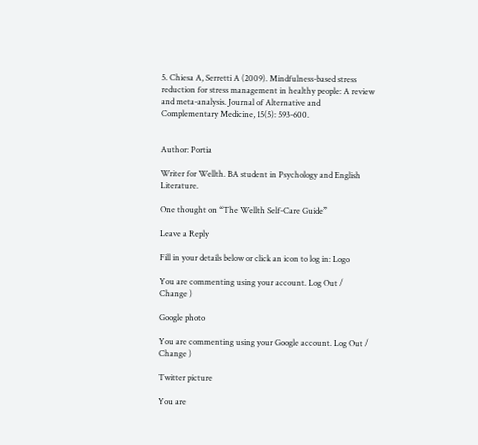5. Chiesa A, Serretti A (2009). Mindfulness-based stress reduction for stress management in healthy people: A review and meta-analysis. Journal of Alternative and Complementary Medicine, 15(5): 593-600.


Author: Portia

Writer for Wellth. BA student in Psychology and English Literature.

One thought on “The Wellth Self-Care Guide”

Leave a Reply

Fill in your details below or click an icon to log in: Logo

You are commenting using your account. Log Out /  Change )

Google photo

You are commenting using your Google account. Log Out /  Change )

Twitter picture

You are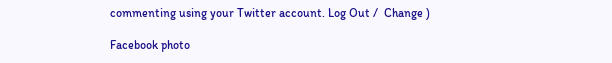commenting using your Twitter account. Log Out /  Change )

Facebook photo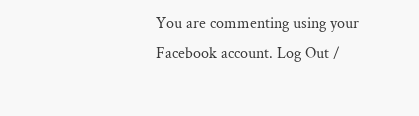You are commenting using your Facebook account. Log Out /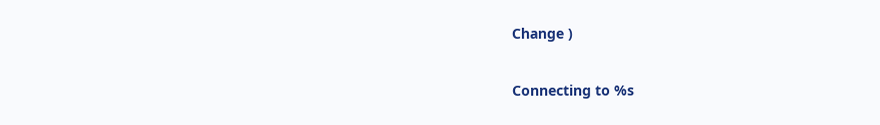Change )

Connecting to %s